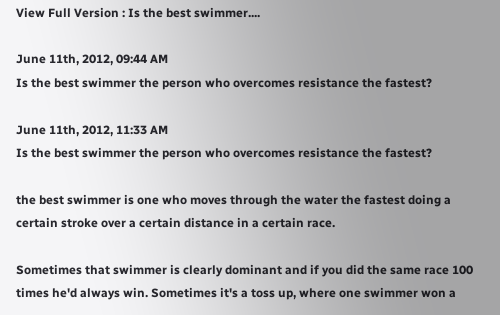View Full Version : Is the best swimmer....

June 11th, 2012, 09:44 AM
Is the best swimmer the person who overcomes resistance the fastest?

June 11th, 2012, 11:33 AM
Is the best swimmer the person who overcomes resistance the fastest?

the best swimmer is one who moves through the water the fastest doing a certain stroke over a certain distance in a certain race.

Sometimes that swimmer is clearly dominant and if you did the same race 100 times he'd always win. Sometimes it's a toss up, where one swimmer won a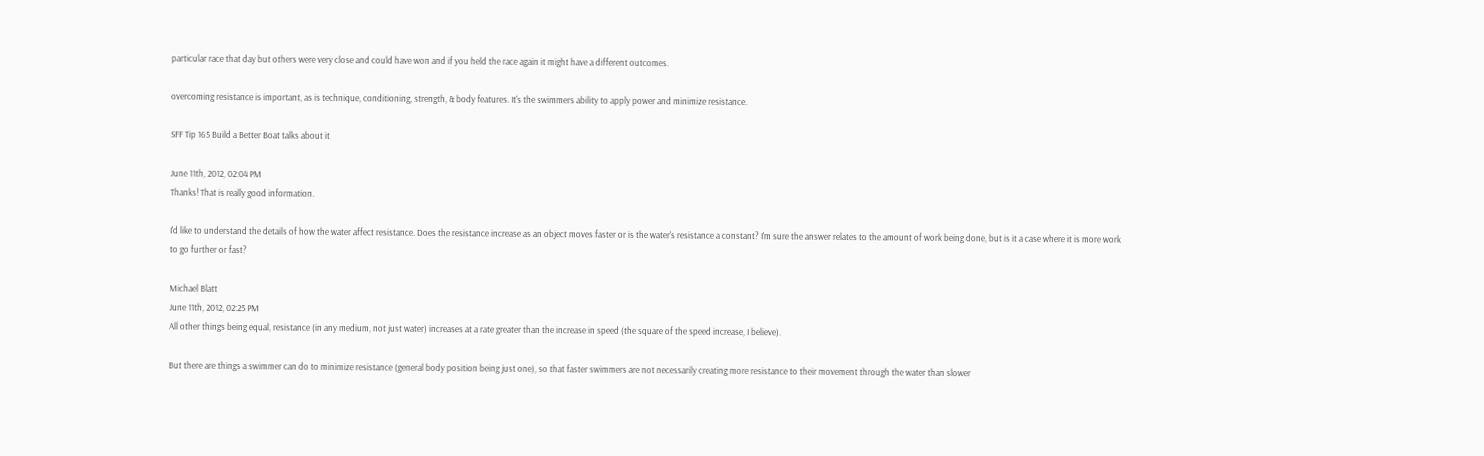particular race that day but others were very close and could have won and if you held the race again it might have a different outcomes.

overcoming resistance is important, as is technique, conditioning, strength, & body features. It's the swimmers ability to apply power and minimize resistance.

SFF Tip 165 Build a Better Boat talks about it

June 11th, 2012, 02:04 PM
Thanks! That is really good information.

I'd like to understand the details of how the water affect resistance. Does the resistance increase as an object moves faster or is the water's resistance a constant? I'm sure the answer relates to the amount of work being done, but is it a case where it is more work to go further or fast?

Michael Blatt
June 11th, 2012, 02:25 PM
All other things being equal, resistance (in any medium, not just water) increases at a rate greater than the increase in speed (the square of the speed increase, I believe).

But there are things a swimmer can do to minimize resistance (general body position being just one), so that faster swimmers are not necessarily creating more resistance to their movement through the water than slower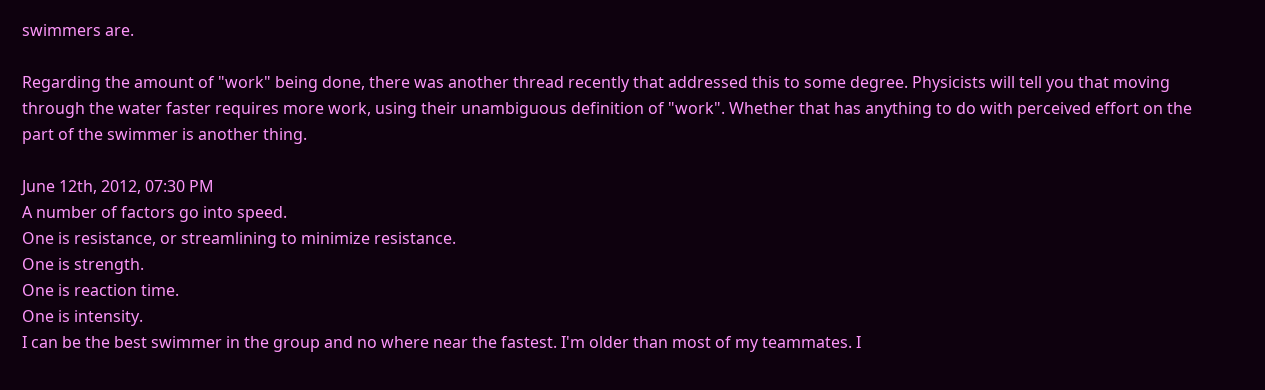swimmers are.

Regarding the amount of "work" being done, there was another thread recently that addressed this to some degree. Physicists will tell you that moving through the water faster requires more work, using their unambiguous definition of "work". Whether that has anything to do with perceived effort on the part of the swimmer is another thing.

June 12th, 2012, 07:30 PM
A number of factors go into speed.
One is resistance, or streamlining to minimize resistance.
One is strength.
One is reaction time.
One is intensity.
I can be the best swimmer in the group and no where near the fastest. I'm older than most of my teammates. I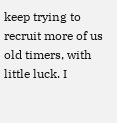keep trying to recruit more of us old timers, with little luck. I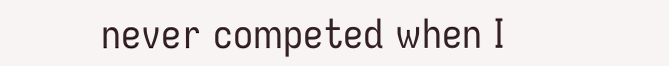never competed when I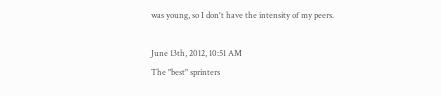was young, so I don't have the intensity of my peers.

June 13th, 2012, 10:51 AM
The "best" sprinters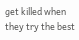get killed when they try the best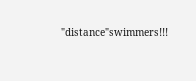"distance"swimmers!!!